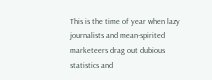This is the time of year when lazy journalists and mean-spirited marketeers drag out dubious statistics and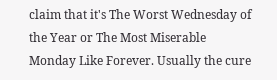claim that it's The Worst Wednesday of the Year or The Most Miserable Monday Like Forever. Usually the cure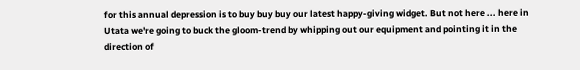for this annual depression is to buy buy buy our latest happy-giving widget. But not here ... here in Utata we're going to buck the gloom-trend by whipping out our equipment and pointing it in the direction of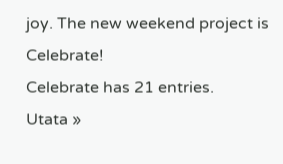joy. The new weekend project is Celebrate!
Celebrate has 21 entries.
Utata »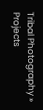Tribal Photography » Projects